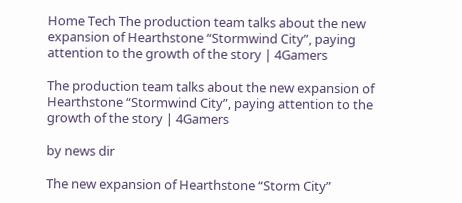Home Tech The production team talks about the new expansion of Hearthstone “Stormwind City”, paying attention to the growth of the story | 4Gamers

The production team talks about the new expansion of Hearthstone “Stormwind City”, paying attention to the growth of the story | 4Gamers

by news dir

The new expansion of Hearthstone “Storm City”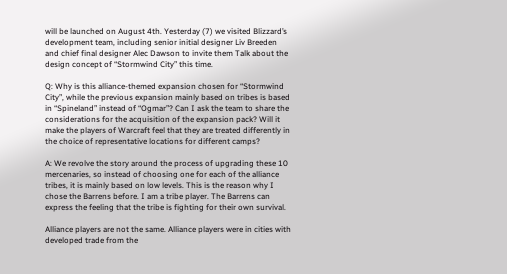will be launched on August 4th. Yesterday (7) we visited Blizzard’s development team, including senior initial designer Liv Breeden and chief final designer Alec Dawson to invite them Talk about the design concept of “Stormwind City” this time.

Q: Why is this alliance-themed expansion chosen for “Stormwind City”, while the previous expansion mainly based on tribes is based in “Spineland” instead of “Ogmar”? Can I ask the team to share the considerations for the acquisition of the expansion pack? Will it make the players of Warcraft feel that they are treated differently in the choice of representative locations for different camps?

A: We revolve the story around the process of upgrading these 10 mercenaries, so instead of choosing one for each of the alliance tribes, it is mainly based on low levels. This is the reason why I chose the Barrens before. I am a tribe player. The Barrens can express the feeling that the tribe is fighting for their own survival.

Alliance players are not the same. Alliance players were in cities with developed trade from the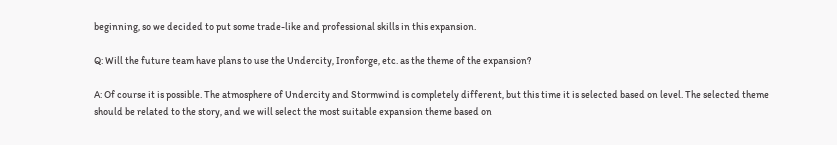beginning, so we decided to put some trade-like and professional skills in this expansion.

Q: Will the future team have plans to use the Undercity, Ironforge, etc. as the theme of the expansion?

A: Of course it is possible. The atmosphere of Undercity and Stormwind is completely different, but this time it is selected based on level. The selected theme should be related to the story, and we will select the most suitable expansion theme based on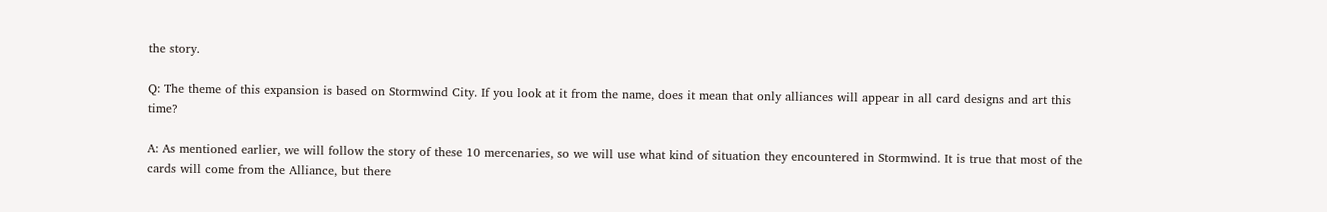the story.

Q: The theme of this expansion is based on Stormwind City. If you look at it from the name, does it mean that only alliances will appear in all card designs and art this time?

A: As mentioned earlier, we will follow the story of these 10 mercenaries, so we will use what kind of situation they encountered in Stormwind. It is true that most of the cards will come from the Alliance, but there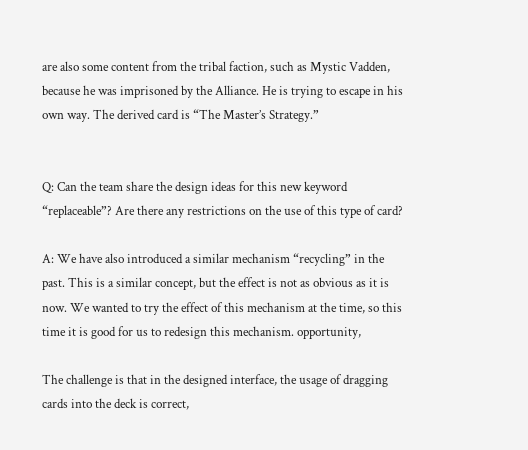are also some content from the tribal faction, such as Mystic Vadden, because he was imprisoned by the Alliance. He is trying to escape in his own way. The derived card is “The Master’s Strategy.”


Q: Can the team share the design ideas for this new keyword “replaceable”? Are there any restrictions on the use of this type of card?

A: We have also introduced a similar mechanism “recycling” in the past. This is a similar concept, but the effect is not as obvious as it is now. We wanted to try the effect of this mechanism at the time, so this time it is good for us to redesign this mechanism. opportunity,

The challenge is that in the designed interface, the usage of dragging cards into the deck is correct,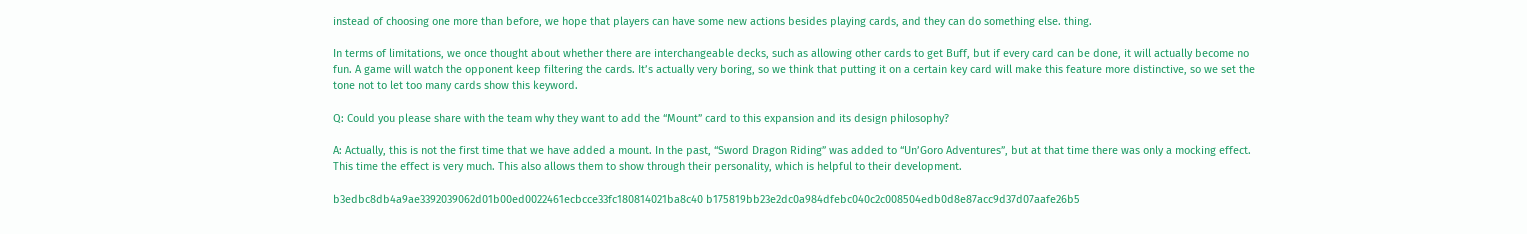instead of choosing one more than before, we hope that players can have some new actions besides playing cards, and they can do something else. thing.

In terms of limitations, we once thought about whether there are interchangeable decks, such as allowing other cards to get Buff, but if every card can be done, it will actually become no fun. A game will watch the opponent keep filtering the cards. It’s actually very boring, so we think that putting it on a certain key card will make this feature more distinctive, so we set the tone not to let too many cards show this keyword.

Q: Could you please share with the team why they want to add the “Mount” card to this expansion and its design philosophy?

A: Actually, this is not the first time that we have added a mount. In the past, “Sword Dragon Riding” was added to “Un’Goro Adventures”, but at that time there was only a mocking effect. This time the effect is very much. This also allows them to show through their personality, which is helpful to their development.

b3edbc8db4a9ae3392039062d01b00ed0022461ecbcce33fc180814021ba8c40 b175819bb23e2dc0a984dfebc040c2c008504edb0d8e87acc9d37d07aafe26b5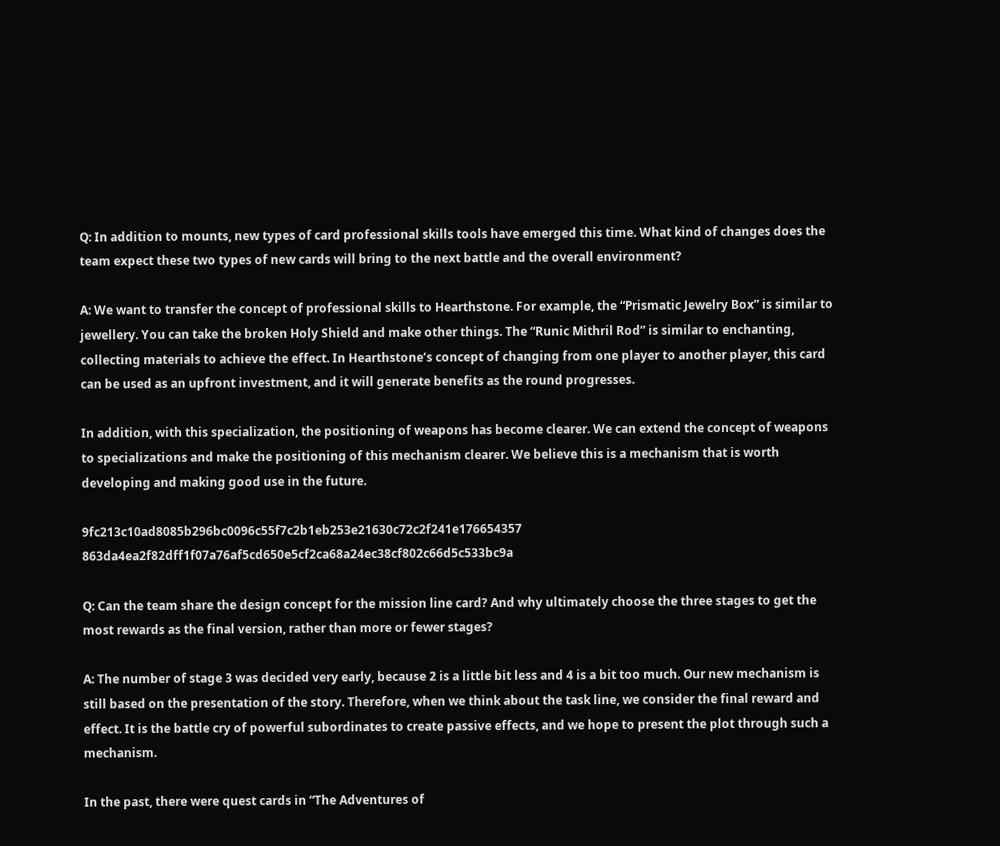Q: In addition to mounts, new types of card professional skills tools have emerged this time. What kind of changes does the team expect these two types of new cards will bring to the next battle and the overall environment?

A: We want to transfer the concept of professional skills to Hearthstone. For example, the “Prismatic Jewelry Box” is similar to jewellery. You can take the broken Holy Shield and make other things. The “Runic Mithril Rod” is similar to enchanting, collecting materials to achieve the effect. In Hearthstone’s concept of changing from one player to another player, this card can be used as an upfront investment, and it will generate benefits as the round progresses.

In addition, with this specialization, the positioning of weapons has become clearer. We can extend the concept of weapons to specializations and make the positioning of this mechanism clearer. We believe this is a mechanism that is worth developing and making good use in the future.

9fc213c10ad8085b296bc0096c55f7c2b1eb253e21630c72c2f241e176654357 863da4ea2f82dff1f07a76af5cd650e5cf2ca68a24ec38cf802c66d5c533bc9a

Q: Can the team share the design concept for the mission line card? And why ultimately choose the three stages to get the most rewards as the final version, rather than more or fewer stages?

A: The number of stage 3 was decided very early, because 2 is a little bit less and 4 is a bit too much. Our new mechanism is still based on the presentation of the story. Therefore, when we think about the task line, we consider the final reward and effect. It is the battle cry of powerful subordinates to create passive effects, and we hope to present the plot through such a mechanism.

In the past, there were quest cards in “The Adventures of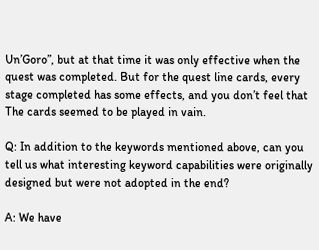Un’Goro”, but at that time it was only effective when the quest was completed. But for the quest line cards, every stage completed has some effects, and you don’t feel that The cards seemed to be played in vain.

Q: In addition to the keywords mentioned above, can you tell us what interesting keyword capabilities were originally designed but were not adopted in the end?

A: We have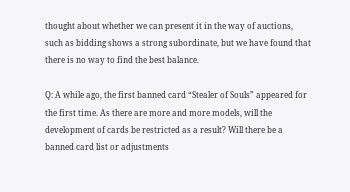thought about whether we can present it in the way of auctions, such as bidding shows a strong subordinate, but we have found that there is no way to find the best balance.

Q: A while ago, the first banned card “Stealer of Souls” appeared for the first time. As there are more and more models, will the development of cards be restricted as a result? Will there be a banned card list or adjustments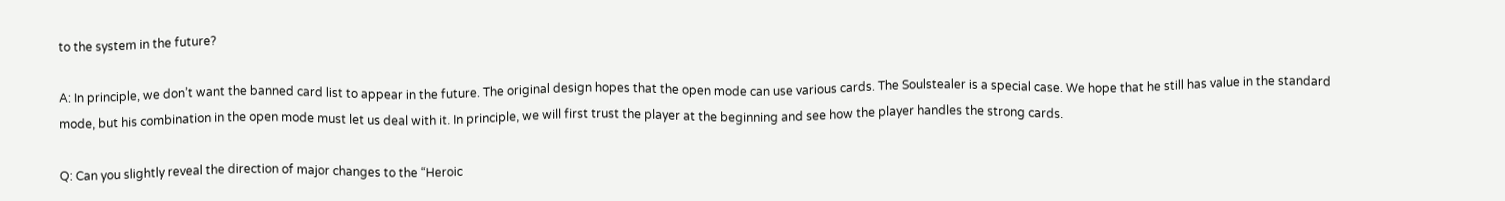to the system in the future?

A: In principle, we don’t want the banned card list to appear in the future. The original design hopes that the open mode can use various cards. The Soulstealer is a special case. We hope that he still has value in the standard mode, but his combination in the open mode must let us deal with it. In principle, we will first trust the player at the beginning and see how the player handles the strong cards.

Q: Can you slightly reveal the direction of major changes to the “Heroic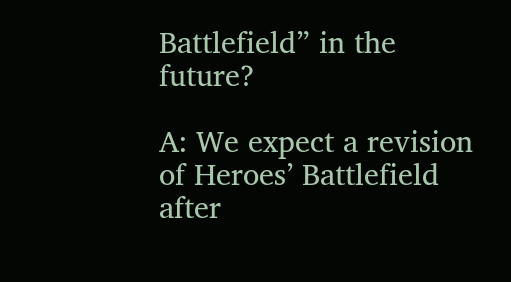Battlefield” in the future?

A: We expect a revision of Heroes’ Battlefield after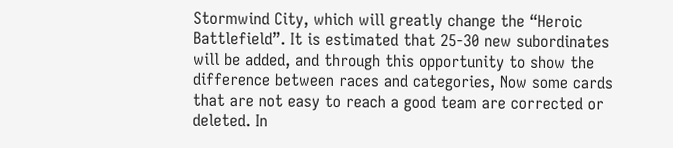Stormwind City, which will greatly change the “Heroic Battlefield”. It is estimated that 25-30 new subordinates will be added, and through this opportunity to show the difference between races and categories, Now some cards that are not easy to reach a good team are corrected or deleted. In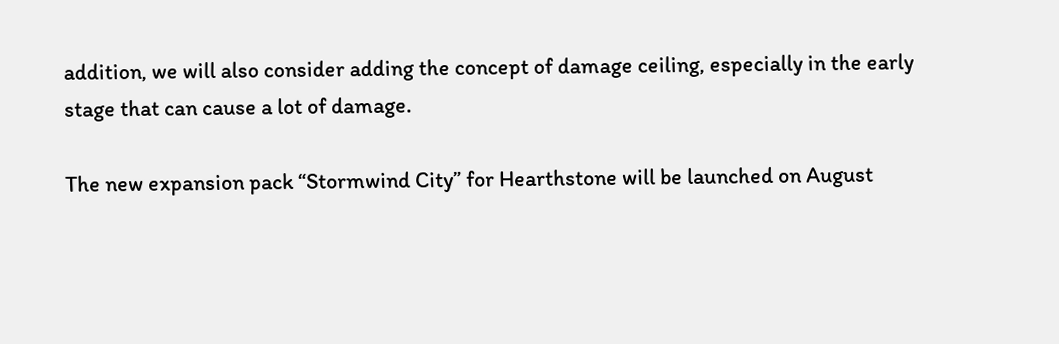addition, we will also consider adding the concept of damage ceiling, especially in the early stage that can cause a lot of damage.

The new expansion pack “Stormwind City” for Hearthstone will be launched on August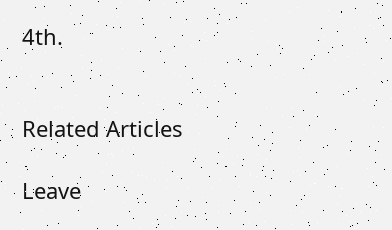4th.


Related Articles

Leave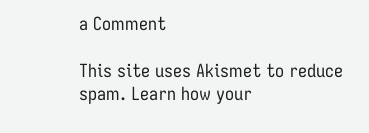a Comment

This site uses Akismet to reduce spam. Learn how your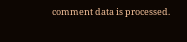comment data is processed.